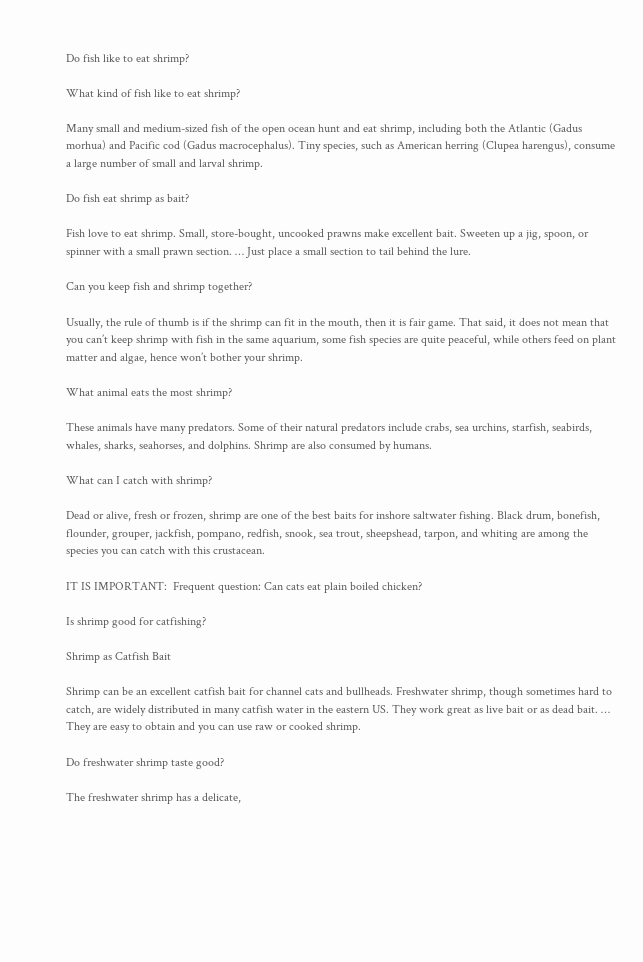Do fish like to eat shrimp?

What kind of fish like to eat shrimp?

Many small and medium-sized fish of the open ocean hunt and eat shrimp, including both the Atlantic (Gadus morhua) and Pacific cod (Gadus macrocephalus). Tiny species, such as American herring (Clupea harengus), consume a large number of small and larval shrimp.

Do fish eat shrimp as bait?

Fish love to eat shrimp. Small, store-bought, uncooked prawns make excellent bait. Sweeten up a jig, spoon, or spinner with a small prawn section. … Just place a small section to tail behind the lure.

Can you keep fish and shrimp together?

Usually, the rule of thumb is if the shrimp can fit in the mouth, then it is fair game. That said, it does not mean that you can’t keep shrimp with fish in the same aquarium, some fish species are quite peaceful, while others feed on plant matter and algae, hence won’t bother your shrimp.

What animal eats the most shrimp?

These animals have many predators. Some of their natural predators include crabs, sea urchins, starfish, seabirds, whales, sharks, seahorses, and dolphins. Shrimp are also consumed by humans.

What can I catch with shrimp?

Dead or alive, fresh or frozen, shrimp are one of the best baits for inshore saltwater fishing. Black drum, bonefish, flounder, grouper, jackfish, pompano, redfish, snook, sea trout, sheepshead, tarpon, and whiting are among the species you can catch with this crustacean.

IT IS IMPORTANT:  Frequent question: Can cats eat plain boiled chicken?

Is shrimp good for catfishing?

Shrimp as Catfish Bait

Shrimp can be an excellent catfish bait for channel cats and bullheads. Freshwater shrimp, though sometimes hard to catch, are widely distributed in many catfish water in the eastern US. They work great as live bait or as dead bait. … They are easy to obtain and you can use raw or cooked shrimp.

Do freshwater shrimp taste good?

The freshwater shrimp has a delicate,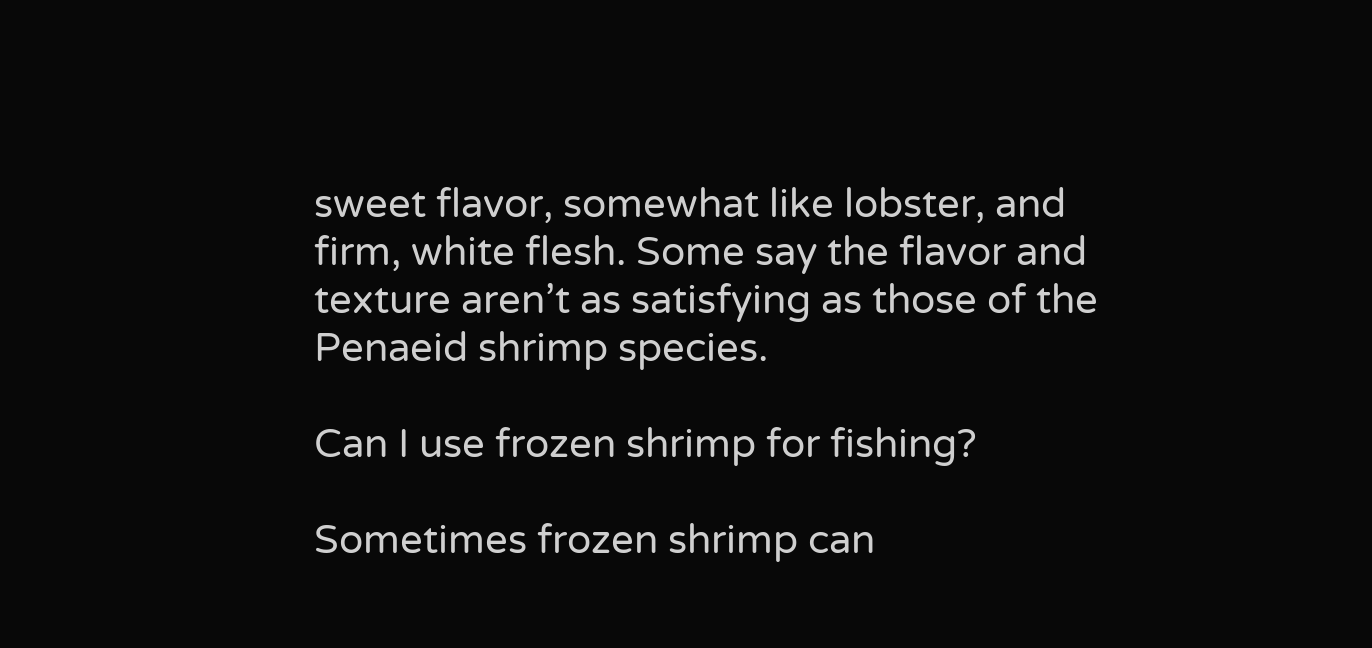sweet flavor, somewhat like lobster, and firm, white flesh. Some say the flavor and texture aren’t as satisfying as those of the Penaeid shrimp species.

Can I use frozen shrimp for fishing?

Sometimes frozen shrimp can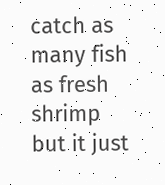catch as many fish as fresh shrimp but it just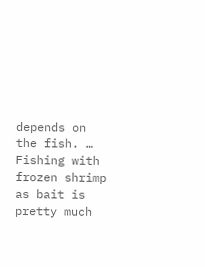depends on the fish. … Fishing with frozen shrimp as bait is pretty much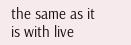the same as it is with live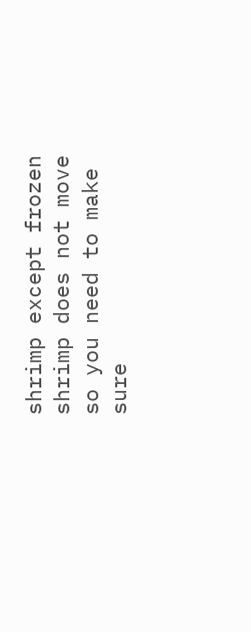shrimp except frozen shrimp does not move so you need to make sure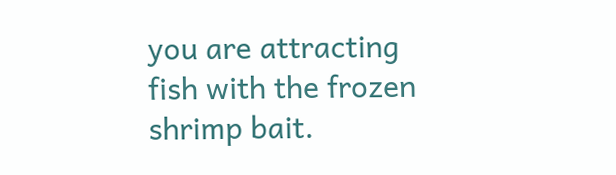you are attracting fish with the frozen shrimp bait.